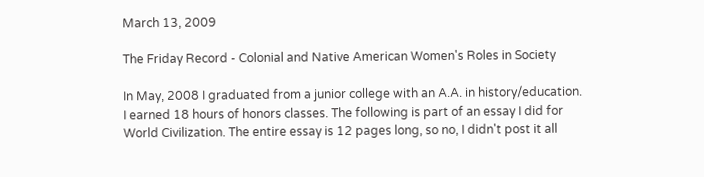March 13, 2009

The Friday Record - Colonial and Native American Women's Roles in Society

In May, 2008 I graduated from a junior college with an A.A. in history/education. I earned 18 hours of honors classes. The following is part of an essay I did for World Civilization. The entire essay is 12 pages long, so no, I didn't post it all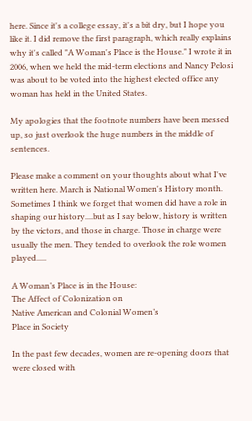here. Since it's a college essay, it's a bit dry, but I hope you like it. I did remove the first paragraph, which really explains why it's called "A Woman's Place is the House." I wrote it in 2006, when we held the mid-term elections and Nancy Pelosi was about to be voted into the highest elected office any woman has held in the United States.

My apologies that the footnote numbers have been messed up, so just overlook the huge numbers in the middle of sentences.

Please make a comment on your thoughts about what I've written here. March is National Women's History month. Sometimes I think we forget that women did have a role in shaping our history....but as I say below, history is written by the victors, and those in charge. Those in charge were usually the men. They tended to overlook the role women played.....

A Woman’s Place is in the House:
The Affect of Colonization on
Native American and Colonial Women’s
Place in Society

In the past few decades, women are re-opening doors that were closed with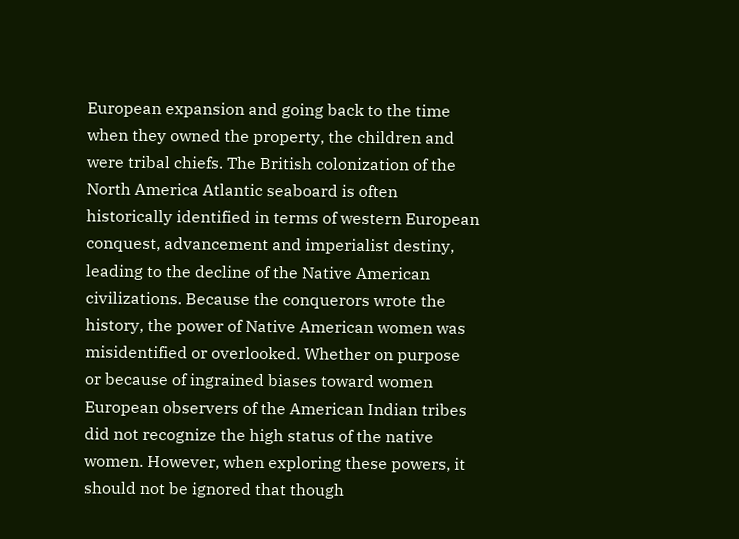European expansion and going back to the time when they owned the property, the children and were tribal chiefs. The British colonization of the North America Atlantic seaboard is often historically identified in terms of western European conquest, advancement and imperialist destiny, leading to the decline of the Native American civilizations. Because the conquerors wrote the history, the power of Native American women was misidentified or overlooked. Whether on purpose or because of ingrained biases toward women European observers of the American Indian tribes did not recognize the high status of the native women. However, when exploring these powers, it should not be ignored that though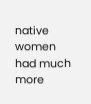native women had much more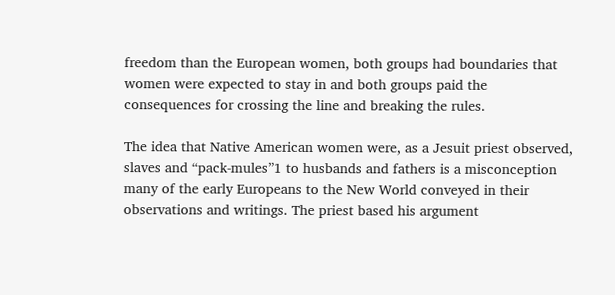freedom than the European women, both groups had boundaries that women were expected to stay in and both groups paid the consequences for crossing the line and breaking the rules.

The idea that Native American women were, as a Jesuit priest observed, slaves and “pack-mules”1 to husbands and fathers is a misconception many of the early Europeans to the New World conveyed in their observations and writings. The priest based his argument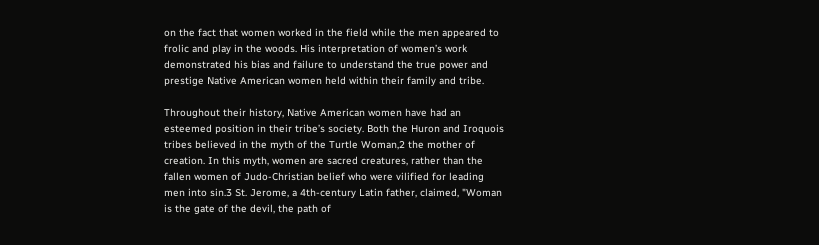on the fact that women worked in the field while the men appeared to frolic and play in the woods. His interpretation of women’s work demonstrated his bias and failure to understand the true power and prestige Native American women held within their family and tribe.

Throughout their history, Native American women have had an esteemed position in their tribe’s society. Both the Huron and Iroquois tribes believed in the myth of the Turtle Woman,2 the mother of creation. In this myth, women are sacred creatures, rather than the fallen women of Judo-Christian belief who were vilified for leading men into sin.3 St. Jerome, a 4th-century Latin father, claimed, "Woman is the gate of the devil, the path of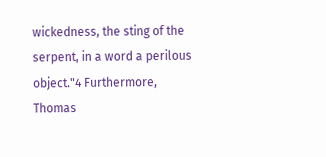wickedness, the sting of the serpent, in a word a perilous object."4 Furthermore, Thomas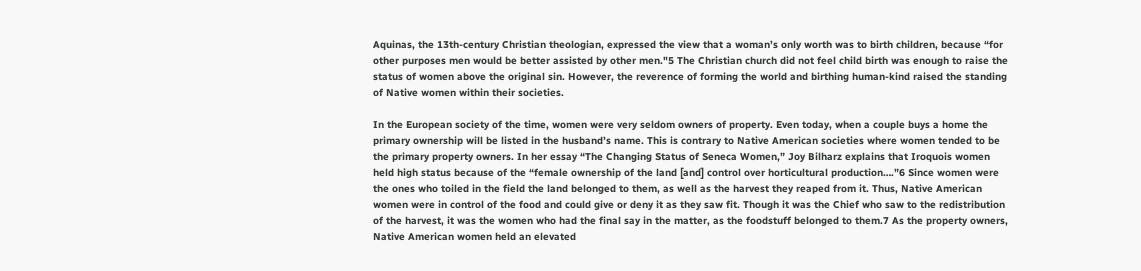Aquinas, the 13th-century Christian theologian, expressed the view that a woman’s only worth was to birth children, because “for other purposes men would be better assisted by other men."5 The Christian church did not feel child birth was enough to raise the status of women above the original sin. However, the reverence of forming the world and birthing human-kind raised the standing of Native women within their societies.

In the European society of the time, women were very seldom owners of property. Even today, when a couple buys a home the primary ownership will be listed in the husband’s name. This is contrary to Native American societies where women tended to be the primary property owners. In her essay “The Changing Status of Seneca Women,” Joy Bilharz explains that Iroquois women held high status because of the “female ownership of the land [and] control over horticultural production….”6 Since women were the ones who toiled in the field the land belonged to them, as well as the harvest they reaped from it. Thus, Native American women were in control of the food and could give or deny it as they saw fit. Though it was the Chief who saw to the redistribution of the harvest, it was the women who had the final say in the matter, as the foodstuff belonged to them.7 As the property owners, Native American women held an elevated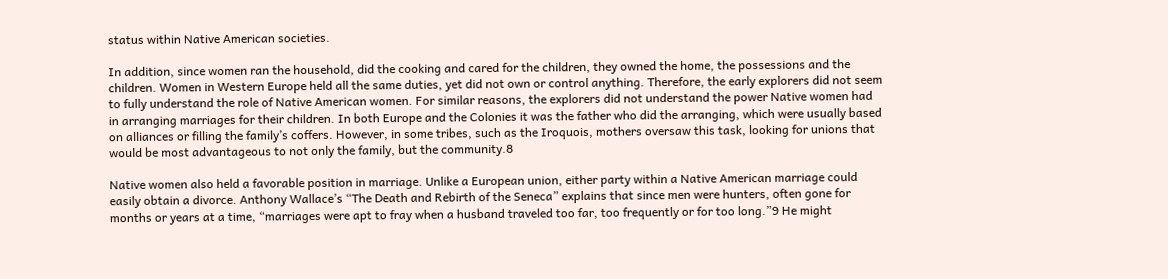status within Native American societies.

In addition, since women ran the household, did the cooking and cared for the children, they owned the home, the possessions and the children. Women in Western Europe held all the same duties, yet did not own or control anything. Therefore, the early explorers did not seem to fully understand the role of Native American women. For similar reasons, the explorers did not understand the power Native women had in arranging marriages for their children. In both Europe and the Colonies it was the father who did the arranging, which were usually based on alliances or filling the family’s coffers. However, in some tribes, such as the Iroquois, mothers oversaw this task, looking for unions that would be most advantageous to not only the family, but the community.8

Native women also held a favorable position in marriage. Unlike a European union, either party within a Native American marriage could easily obtain a divorce. Anthony Wallace’s “The Death and Rebirth of the Seneca” explains that since men were hunters, often gone for months or years at a time, “marriages were apt to fray when a husband traveled too far, too frequently or for too long.”9 He might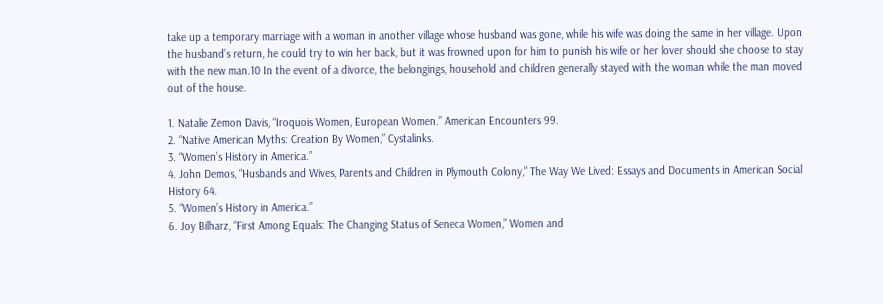take up a temporary marriage with a woman in another village whose husband was gone, while his wife was doing the same in her village. Upon the husband’s return, he could try to win her back, but it was frowned upon for him to punish his wife or her lover should she choose to stay with the new man.10 In the event of a divorce, the belongings, household and children generally stayed with the woman while the man moved out of the house.

1. Natalie Zemon Davis, “Iroquois Women, European Women.” American Encounters 99.
2. “Native American Myths: Creation By Women,” Cystalinks.
3. “Women’s History in America.”
4. John Demos, “Husbands and Wives, Parents and Children in Plymouth Colony,” The Way We Lived: Essays and Documents in American Social History 64.
5. “Women’s History in America.”
6. Joy Bilharz, “First Among Equals: The Changing Status of Seneca Women,” Women and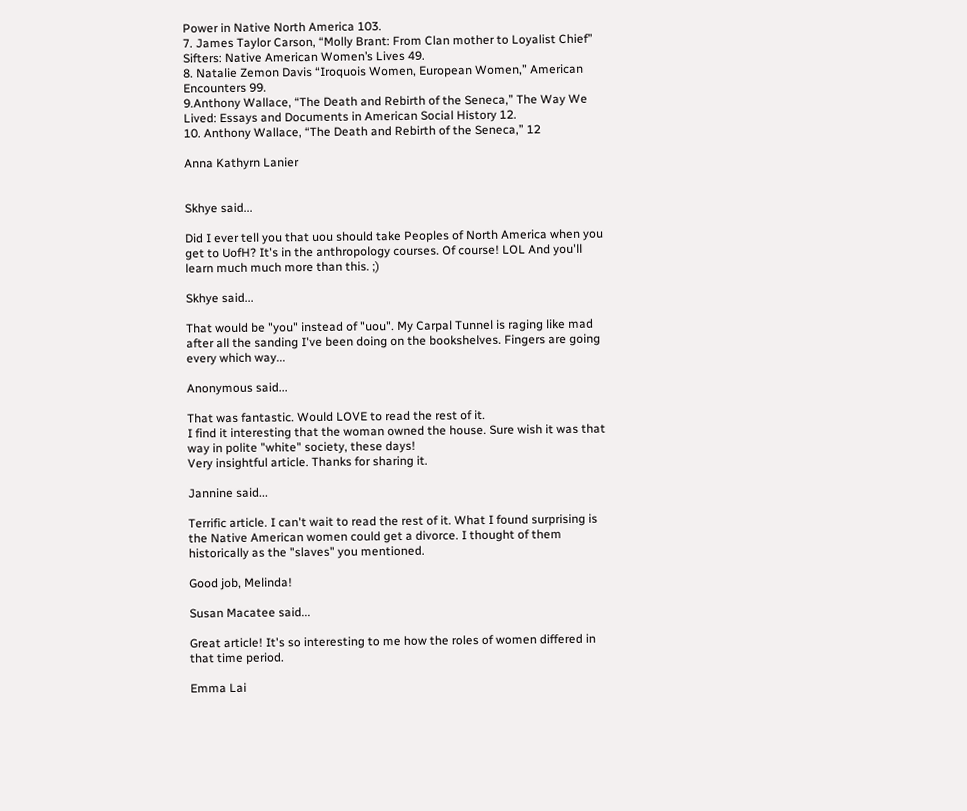Power in Native North America 103.
7. James Taylor Carson, “Molly Brant: From Clan mother to Loyalist Chief” Sifters: Native American Women’s Lives 49.
8. Natalie Zemon Davis “Iroquois Women, European Women,” American Encounters 99.
9.Anthony Wallace, “The Death and Rebirth of the Seneca,” The Way We Lived: Essays and Documents in American Social History 12.
10. Anthony Wallace, “The Death and Rebirth of the Seneca,” 12

Anna Kathyrn Lanier


Skhye said...

Did I ever tell you that uou should take Peoples of North America when you get to UofH? It's in the anthropology courses. Of course! LOL And you'll learn much much more than this. ;)

Skhye said...

That would be "you" instead of "uou". My Carpal Tunnel is raging like mad after all the sanding I've been doing on the bookshelves. Fingers are going every which way...

Anonymous said...

That was fantastic. Would LOVE to read the rest of it.
I find it interesting that the woman owned the house. Sure wish it was that way in polite "white" society, these days!
Very insightful article. Thanks for sharing it.

Jannine said...

Terrific article. I can't wait to read the rest of it. What I found surprising is the Native American women could get a divorce. I thought of them historically as the "slaves" you mentioned.

Good job, Melinda!

Susan Macatee said...

Great article! It's so interesting to me how the roles of women differed in that time period.

Emma Lai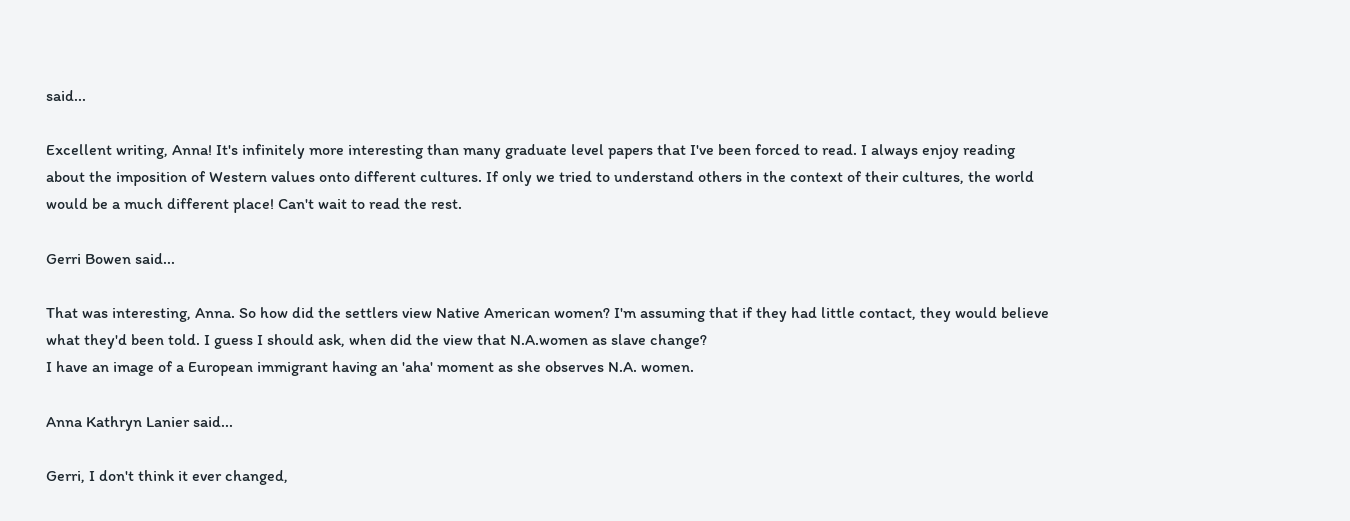said...

Excellent writing, Anna! It's infinitely more interesting than many graduate level papers that I've been forced to read. I always enjoy reading about the imposition of Western values onto different cultures. If only we tried to understand others in the context of their cultures, the world would be a much different place! Can't wait to read the rest.

Gerri Bowen said...

That was interesting, Anna. So how did the settlers view Native American women? I'm assuming that if they had little contact, they would believe what they'd been told. I guess I should ask, when did the view that N.A.women as slave change?
I have an image of a European immigrant having an 'aha' moment as she observes N.A. women.

Anna Kathryn Lanier said...

Gerri, I don't think it ever changed,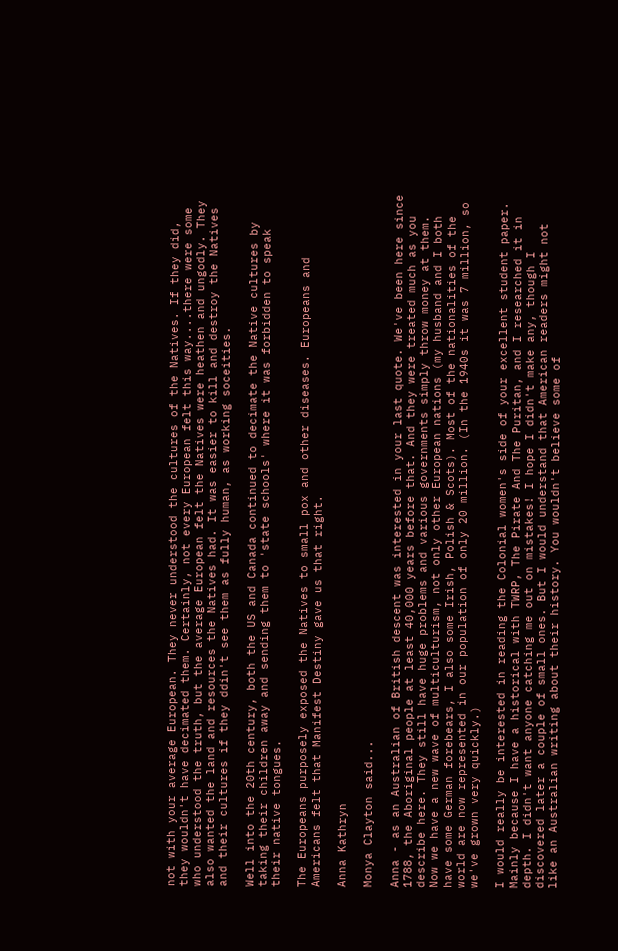not with your average European. They never understood the cultures of the Natives. If they did, they wouldn't have decimated them. Certainly, not every European felt this way....there were some who understood the truth, but the average European felt the Natives were heathen and ungodly. They also wanted the land and resources the Natives had. It was easier to kill and destroy the Natives and their cultures if they ddin't see them as fully human, as working soceities.

Well into the 20th century, both the US and Canada continued to decimate the Native cultures by taking their children away and sending them to 'state schools' where it was forbidden to speak their native tongues.

The Europeans purposely exposed the Natives to small pox and other diseases. Europeans and Americans felt that Manifest Destiny gave us that right.

Anna Kathryn

Monya Clayton said...

Anna - as an Australian of British descent was interested in your last quote. We've been here since 1788, the Aboriginal people at least 40,000 years before that. And they were treated much as you describe here. They still have huge problems and various governments simply throw money at them. Now we have a new wave of multiculturism, not only other European nations (my husband and I both have some German forebears, I also some Irish, Polish & Scots). Most of the nationalities of the world are now represented in our population of only 20 million. (In the 1940s it was 7 million, so we've grown very quickly.)

I would really be interested in reading the Colonial women's side of your excellent student paper. Mainly because I have a historical with TWRP, The Pirate And The Puritan, and I researched it in depth. I didn't want anyone catching me out on mistakes! I hope I didn't make any, though I discovered later a couple of small ones. But I would understand that American readers might not like an Australian writing about their history. You wouldn't believe some of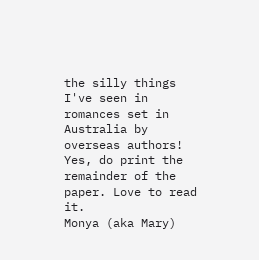the silly things I've seen in romances set in Australia by overseas authors!
Yes, do print the remainder of the paper. Love to read it.
Monya (aka Mary)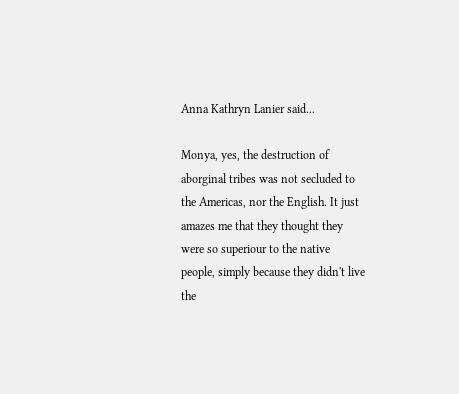Anna Kathryn Lanier said...

Monya, yes, the destruction of aborginal tribes was not secluded to the Americas, nor the English. It just amazes me that they thought they were so superiour to the native people, simply because they didn't live the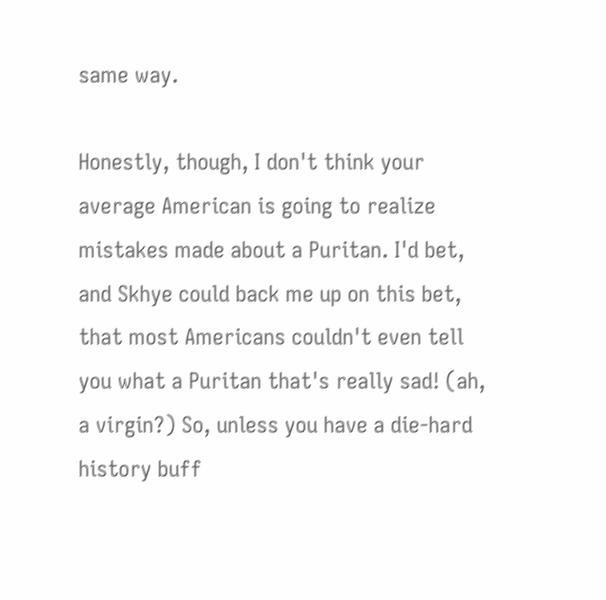same way.

Honestly, though, I don't think your average American is going to realize mistakes made about a Puritan. I'd bet, and Skhye could back me up on this bet, that most Americans couldn't even tell you what a Puritan that's really sad! (ah, a virgin?) So, unless you have a die-hard history buff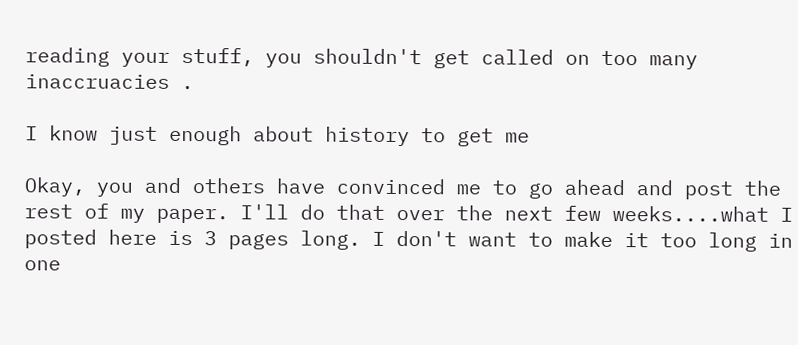reading your stuff, you shouldn't get called on too many inaccruacies .

I know just enough about history to get me

Okay, you and others have convinced me to go ahead and post the rest of my paper. I'll do that over the next few weeks....what I posted here is 3 pages long. I don't want to make it too long in one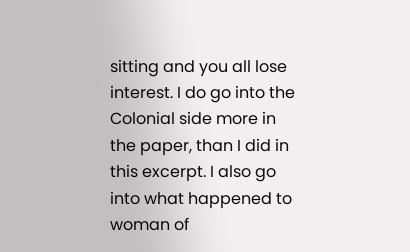sitting and you all lose interest. I do go into the Colonial side more in the paper, than I did in this excerpt. I also go into what happened to woman of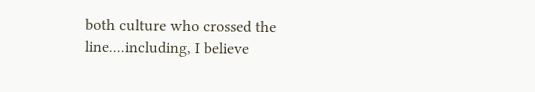both culture who crossed the line....including, I believe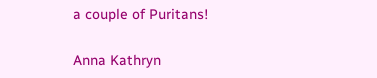a couple of Puritans!

Anna Kathryn